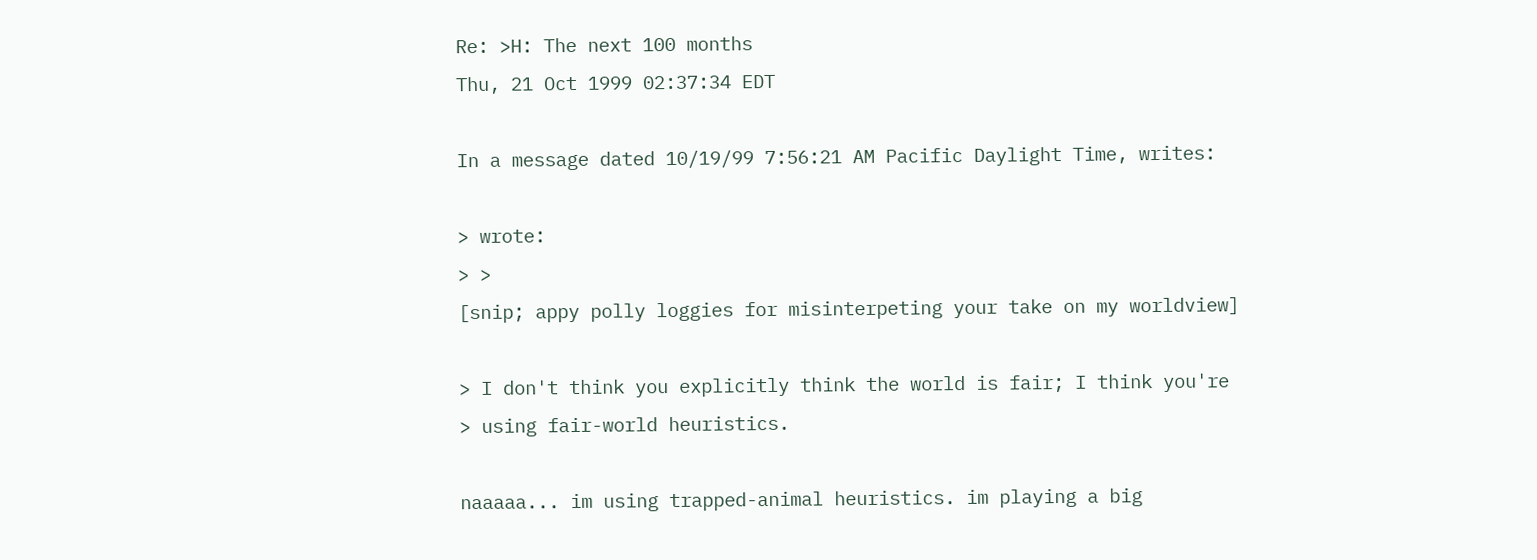Re: >H: The next 100 months
Thu, 21 Oct 1999 02:37:34 EDT

In a message dated 10/19/99 7:56:21 AM Pacific Daylight Time, writes:

> wrote:
> >
[snip; appy polly loggies for misinterpeting your take on my worldview]

> I don't think you explicitly think the world is fair; I think you're
> using fair-world heuristics.

naaaaa... im using trapped-animal heuristics. im playing a big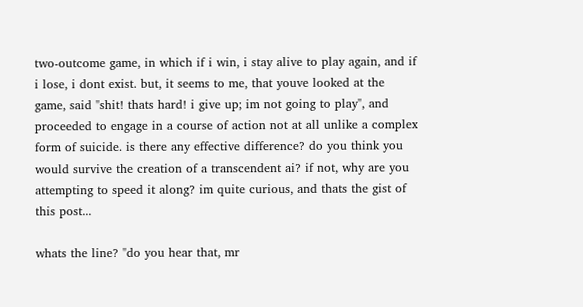two-outcome game, in which if i win, i stay alive to play again, and if i lose, i dont exist. but, it seems to me, that youve looked at the game, said "shit! thats hard! i give up; im not going to play", and proceeded to engage in a course of action not at all unlike a complex form of suicide. is there any effective difference? do you think you would survive the creation of a transcendent ai? if not, why are you attempting to speed it along? im quite curious, and thats the gist of this post...

whats the line? "do you hear that, mr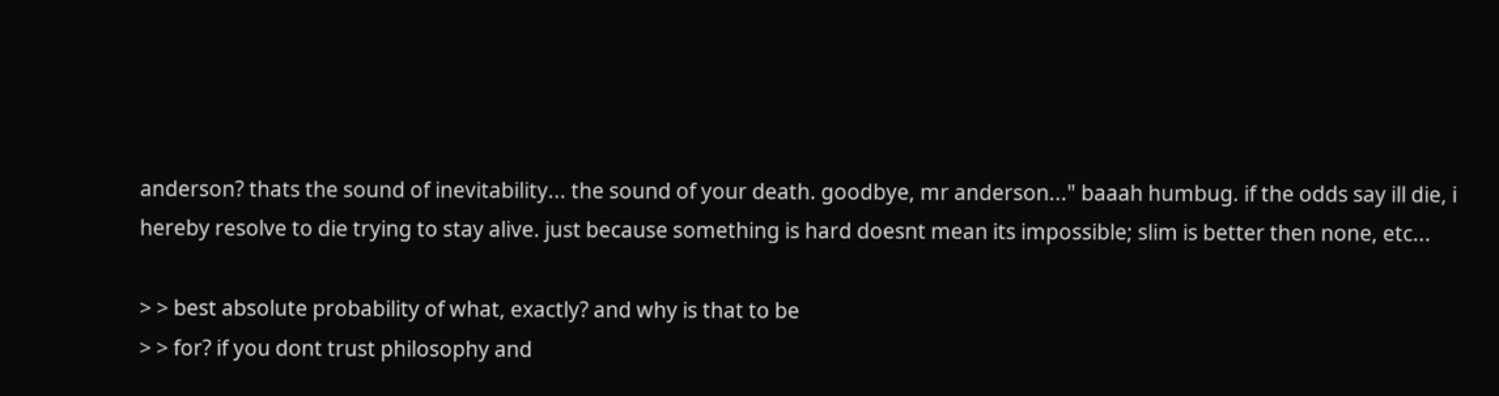anderson? thats the sound of inevitability... the sound of your death. goodbye, mr anderson..." baaah humbug. if the odds say ill die, i hereby resolve to die trying to stay alive. just because something is hard doesnt mean its impossible; slim is better then none, etc...

> > best absolute probability of what, exactly? and why is that to be
> > for? if you dont trust philosophy and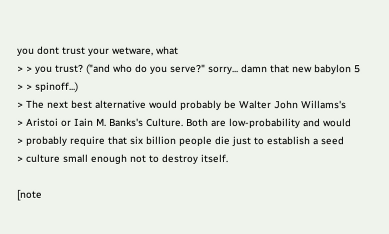you dont trust your wetware, what
> > you trust? ("and who do you serve?" sorry... damn that new babylon 5
> > spinoff...)
> The next best alternative would probably be Walter John Willams's
> Aristoi or Iain M. Banks's Culture. Both are low-probability and would
> probably require that six billion people die just to establish a seed
> culture small enough not to destroy itself.

[note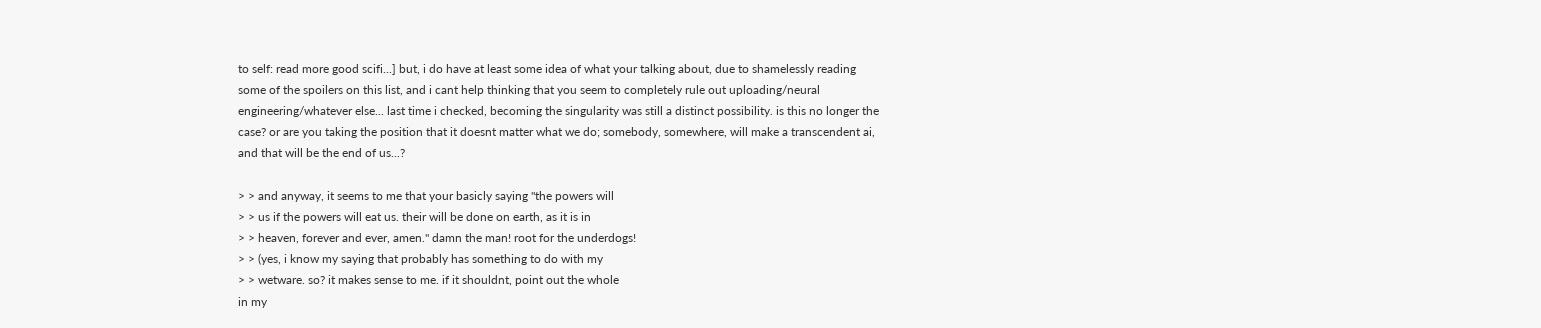to self: read more good scifi...] but, i do have at least some idea of what your talking about, due to shamelessly reading some of the spoilers on this list, and i cant help thinking that you seem to completely rule out uploading/neural engineering/whatever else... last time i checked, becoming the singularity was still a distinct possibility. is this no longer the case? or are you taking the position that it doesnt matter what we do; somebody, somewhere, will make a transcendent ai, and that will be the end of us...?

> > and anyway, it seems to me that your basicly saying "the powers will
> > us if the powers will eat us. their will be done on earth, as it is in
> > heaven, forever and ever, amen." damn the man! root for the underdogs!
> > (yes, i know my saying that probably has something to do with my
> > wetware. so? it makes sense to me. if it shouldnt, point out the whole
in my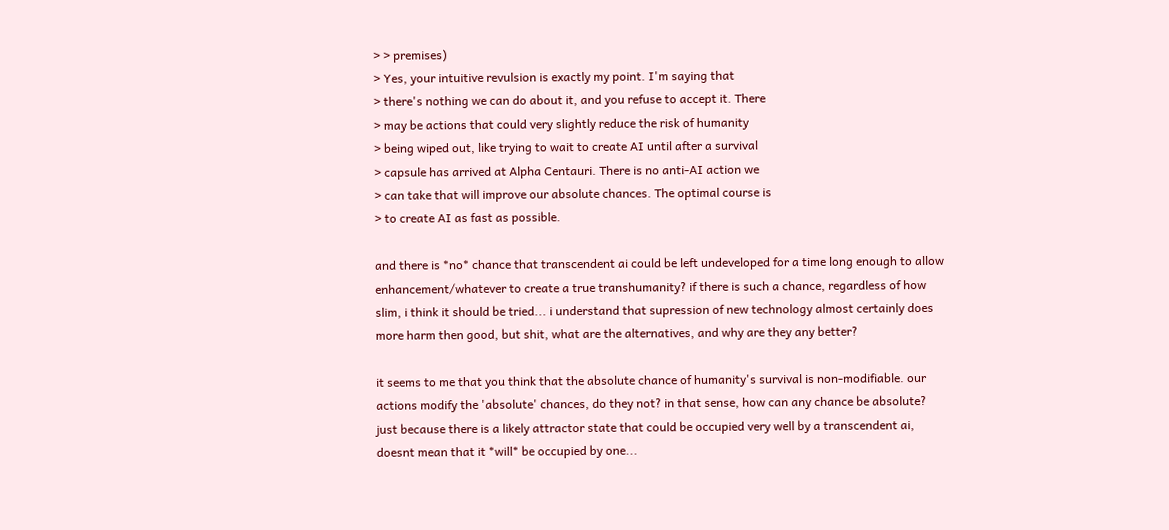> > premises)
> Yes, your intuitive revulsion is exactly my point. I'm saying that
> there's nothing we can do about it, and you refuse to accept it. There
> may be actions that could very slightly reduce the risk of humanity
> being wiped out, like trying to wait to create AI until after a survival
> capsule has arrived at Alpha Centauri. There is no anti-AI action we
> can take that will improve our absolute chances. The optimal course is
> to create AI as fast as possible.

and there is *no* chance that transcendent ai could be left undeveloped for a time long enough to allow enhancement/whatever to create a true transhumanity? if there is such a chance, regardless of how slim, i think it should be tried... i understand that supression of new technology almost certainly does more harm then good, but shit, what are the alternatives, and why are they any better?

it seems to me that you think that the absolute chance of humanity's survival is non-modifiable. our actions modify the 'absolute' chances, do they not? in that sense, how can any chance be absolute? just because there is a likely attractor state that could be occupied very well by a transcendent ai, doesnt mean that it *will* be occupied by one...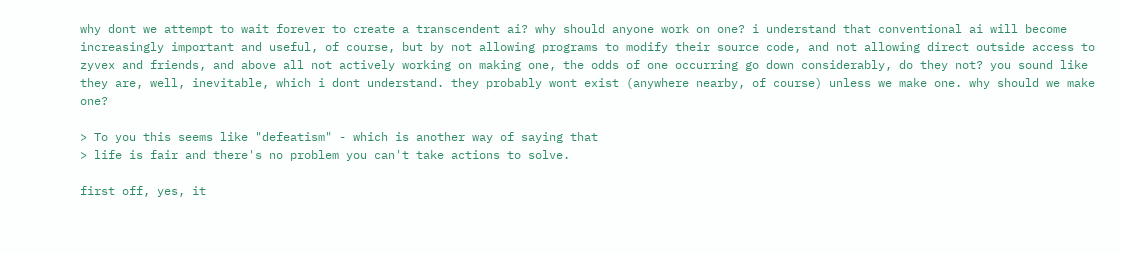why dont we attempt to wait forever to create a transcendent ai? why should anyone work on one? i understand that conventional ai will become increasingly important and useful, of course, but by not allowing programs to modify their source code, and not allowing direct outside access to zyvex and friends, and above all not actively working on making one, the odds of one occurring go down considerably, do they not? you sound like they are, well, inevitable, which i dont understand. they probably wont exist (anywhere nearby, of course) unless we make one. why should we make one?

> To you this seems like "defeatism" - which is another way of saying that
> life is fair and there's no problem you can't take actions to solve.

first off, yes, it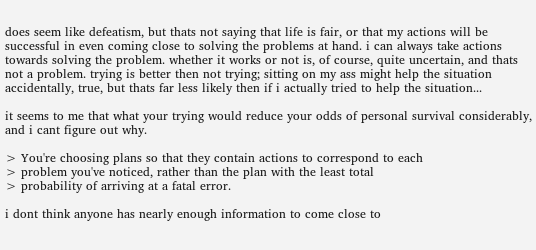does seem like defeatism, but thats not saying that life is fair, or that my actions will be successful in even coming close to solving the problems at hand. i can always take actions towards solving the problem. whether it works or not is, of course, quite uncertain, and thats not a problem. trying is better then not trying; sitting on my ass might help the situation accidentally, true, but thats far less likely then if i actually tried to help the situation...

it seems to me that what your trying would reduce your odds of personal survival considerably, and i cant figure out why.

> You're choosing plans so that they contain actions to correspond to each
> problem you've noticed, rather than the plan with the least total
> probability of arriving at a fatal error.

i dont think anyone has nearly enough information to come close to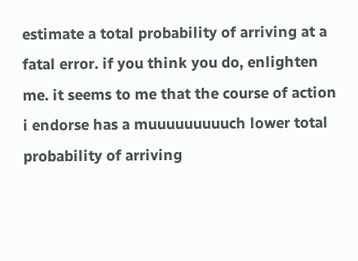estimate a total probability of arriving at a fatal error. if you think you do, enlighten me. it seems to me that the course of action i endorse has a muuuuuuuuuch lower total probability of arriving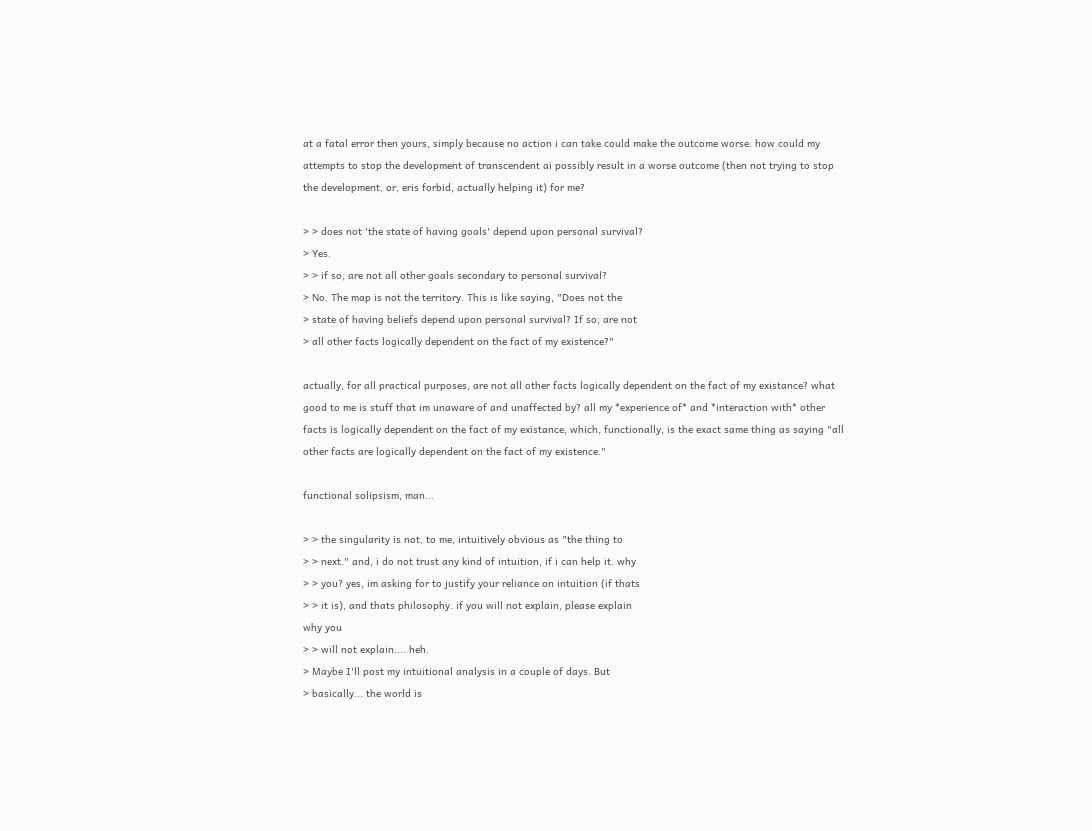at a fatal error then yours, simply because no action i can take could make the outcome worse. how could my attempts to stop the development of transcendent ai possibly result in a worse outcome (then not trying to stop the development, or, eris forbid, actually helping it) for me?

> > does not 'the state of having goals' depend upon personal survival?
> Yes.
> > if so, are not all other goals secondary to personal survival?
> No. The map is not the territory. This is like saying, "Does not the
> state of having beliefs depend upon personal survival? If so, are not
> all other facts logically dependent on the fact of my existence?"

actually, for all practical purposes, are not all other facts logically dependent on the fact of my existance? what good to me is stuff that im unaware of and unaffected by? all my *experience of* and *interaction with* other facts is logically dependent on the fact of my existance, which, functionally, is the exact same thing as saying "all other facts are logically dependent on the fact of my existence."

functional solipsism, man...

> > the singularity is not, to me, intuitively obvious as "the thing to
> > next." and, i do not trust any kind of intuition, if i can help it. why
> > you? yes, im asking for to justify your reliance on intuition (if thats
> > it is), and thats philosophy. if you will not explain, please explain
why you
> > will not explain.... heh.
> Maybe I'll post my intuitional analysis in a couple of days. But
> basically... the world is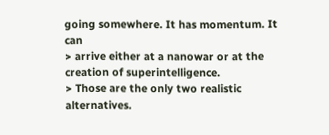going somewhere. It has momentum. It can
> arrive either at a nanowar or at the creation of superintelligence.
> Those are the only two realistic alternatives.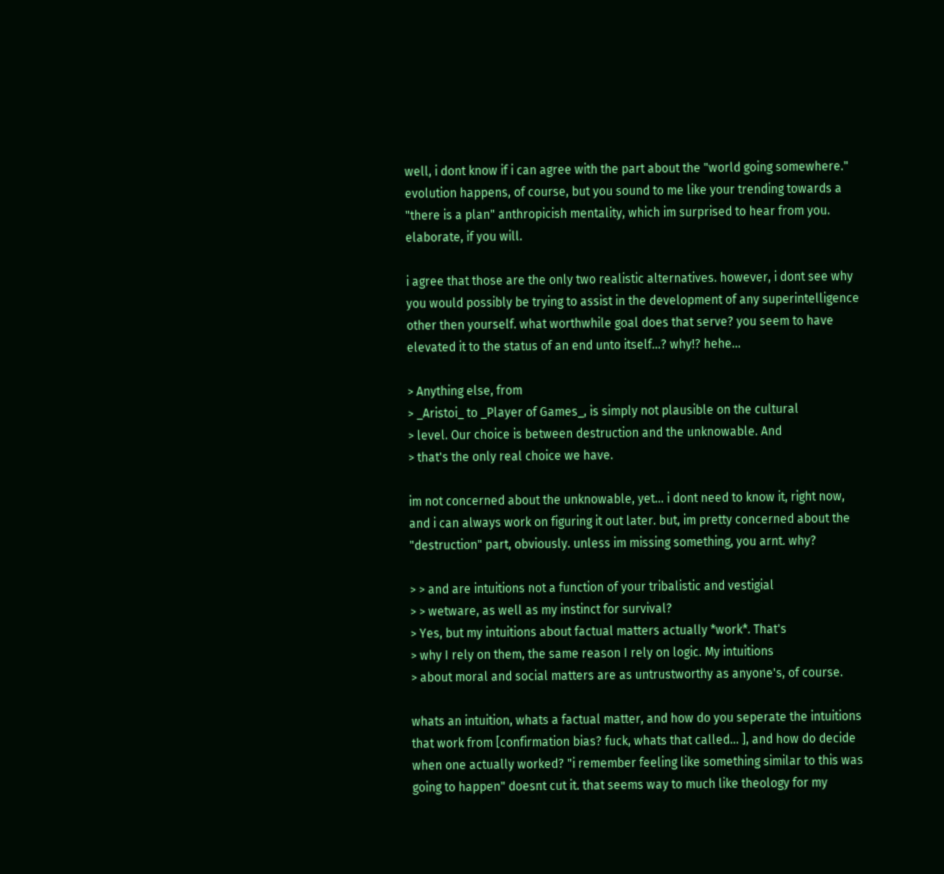well, i dont know if i can agree with the part about the "world going somewhere." evolution happens, of course, but you sound to me like your trending towards a "there is a plan" anthropicish mentality, which im surprised to hear from you. elaborate, if you will.

i agree that those are the only two realistic alternatives. however, i dont see why you would possibly be trying to assist in the development of any superintelligence other then yourself. what worthwhile goal does that serve? you seem to have elevated it to the status of an end unto itself...? why!? hehe...

> Anything else, from
> _Aristoi_ to _Player of Games_, is simply not plausible on the cultural
> level. Our choice is between destruction and the unknowable. And
> that's the only real choice we have.

im not concerned about the unknowable, yet... i dont need to know it, right now, and i can always work on figuring it out later. but, im pretty concerned about the "destruction" part, obviously. unless im missing something, you arnt. why?

> > and are intuitions not a function of your tribalistic and vestigial
> > wetware, as well as my instinct for survival?
> Yes, but my intuitions about factual matters actually *work*. That's
> why I rely on them, the same reason I rely on logic. My intuitions
> about moral and social matters are as untrustworthy as anyone's, of course.

whats an intuition, whats a factual matter, and how do you seperate the intuitions that work from [confirmation bias? fuck, whats that called... ], and how do decide when one actually worked? "i remember feeling like something similar to this was going to happen" doesnt cut it. that seems way to much like theology for my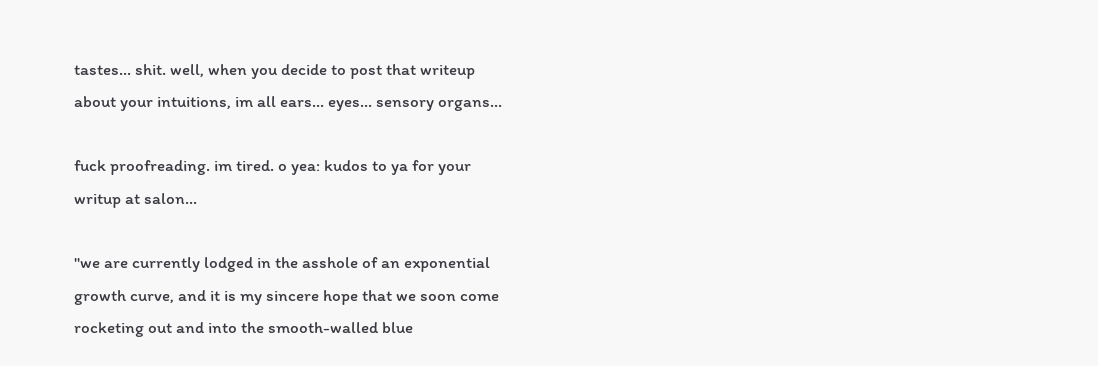tastes... shit. well, when you decide to post that writeup about your intuitions, im all ears... eyes... sensory organs...

fuck proofreading. im tired. o yea: kudos to ya for your writup at salon...

"we are currently lodged in the asshole of an exponential growth curve, and it is my sincere hope that we soon come rocketing out and into the smooth-walled blue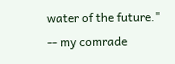water of the future." -- my comrade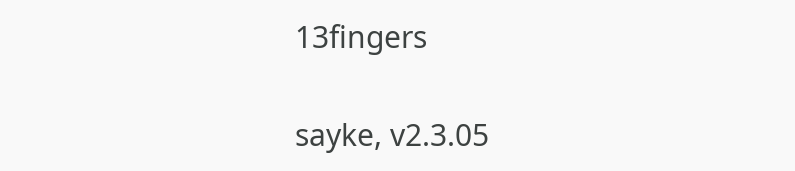13fingers

sayke, v2.3.05